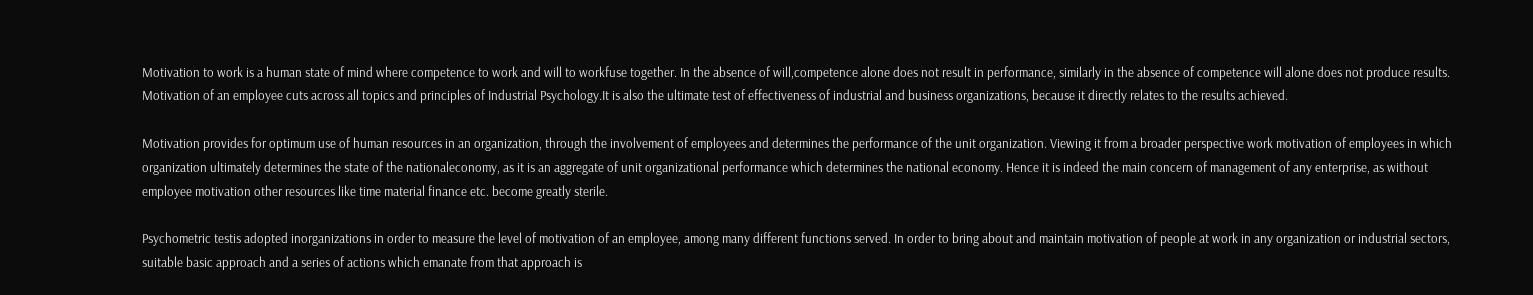Motivation to work is a human state of mind where competence to work and will to workfuse together. In the absence of will,competence alone does not result in performance, similarly in the absence of competence will alone does not produce results. Motivation of an employee cuts across all topics and principles of Industrial Psychology.It is also the ultimate test of effectiveness of industrial and business organizations, because it directly relates to the results achieved.

Motivation provides for optimum use of human resources in an organization, through the involvement of employees and determines the performance of the unit organization. Viewing it from a broader perspective work motivation of employees in which organization ultimately determines the state of the nationaleconomy, as it is an aggregate of unit organizational performance which determines the national economy. Hence it is indeed the main concern of management of any enterprise, as without employee motivation other resources like time material finance etc. become greatly sterile.

Psychometric testis adopted inorganizations in order to measure the level of motivation of an employee, among many different functions served. In order to bring about and maintain motivation of people at work in any organization or industrial sectors, suitable basic approach and a series of actions which emanate from that approach is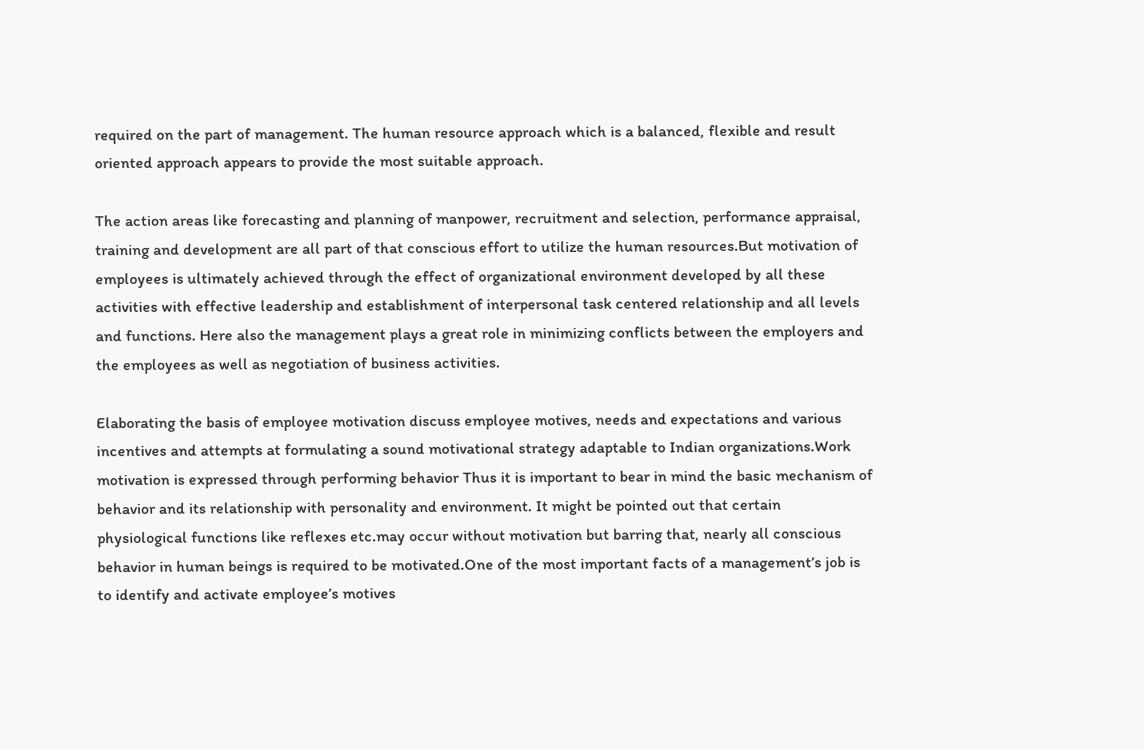required on the part of management. The human resource approach which is a balanced, flexible and result oriented approach appears to provide the most suitable approach.

The action areas like forecasting and planning of manpower, recruitment and selection, performance appraisal, training and development are all part of that conscious effort to utilize the human resources.But motivation of employees is ultimately achieved through the effect of organizational environment developed by all these activities with effective leadership and establishment of interpersonal task centered relationship and all levels and functions. Here also the management plays a great role in minimizing conflicts between the employers and the employees as well as negotiation of business activities.

Elaborating the basis of employee motivation discuss employee motives, needs and expectations and various incentives and attempts at formulating a sound motivational strategy adaptable to Indian organizations.Work motivation is expressed through performing behavior Thus it is important to bear in mind the basic mechanism of behavior and its relationship with personality and environment. It might be pointed out that certain physiological functions like reflexes etc.may occur without motivation but barring that, nearly all conscious behavior in human beings is required to be motivated.One of the most important facts of a management’s job is to identify and activate employee’s motives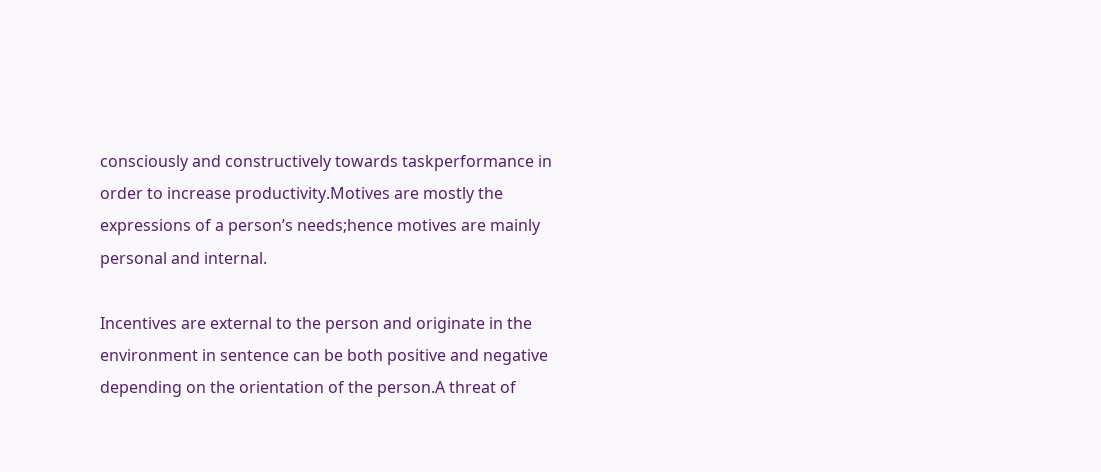consciously and constructively towards taskperformance in order to increase productivity.Motives are mostly the expressions of a person’s needs;hence motives are mainly personal and internal.

Incentives are external to the person and originate in the environment in sentence can be both positive and negative depending on the orientation of the person.A threat of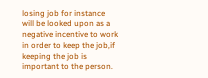losing job for instance will be looked upon as a negative incentive to work in order to keep the job,if keeping the job is important to the person.